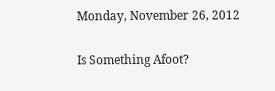Monday, November 26, 2012

Is Something Afoot?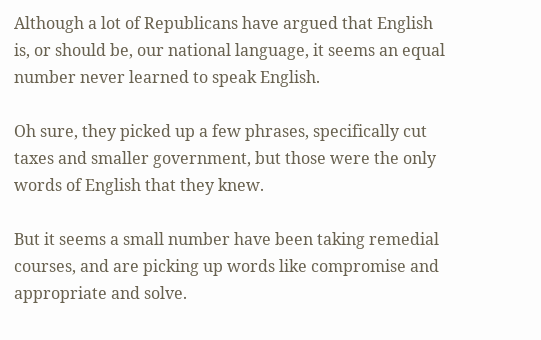Although a lot of Republicans have argued that English is, or should be, our national language, it seems an equal number never learned to speak English.

Oh sure, they picked up a few phrases, specifically cut taxes and smaller government, but those were the only words of English that they knew.

But it seems a small number have been taking remedial courses, and are picking up words like compromise and  appropriate and solve.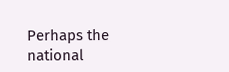Perhaps the national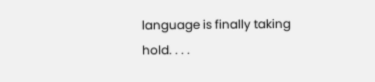language is finally taking hold. . . .